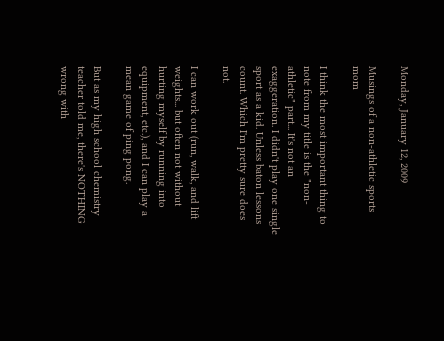Monday, January 12, 2009

Musings of a non-athletic sports mom

I think the most important thing to note from my title is the "non-athletic" part... It's not an exaggeration. I didn't play one single sport as a kid. Unless baton lessons count. Which I'm pretty sure does not.

I can work out (run, walk, and lift weights... but often not without hurting myself by running into equipment, etc.), and I can play a mean game of ping pong.

But as my high school chemistry teacher told me, there's NOTHING wrong with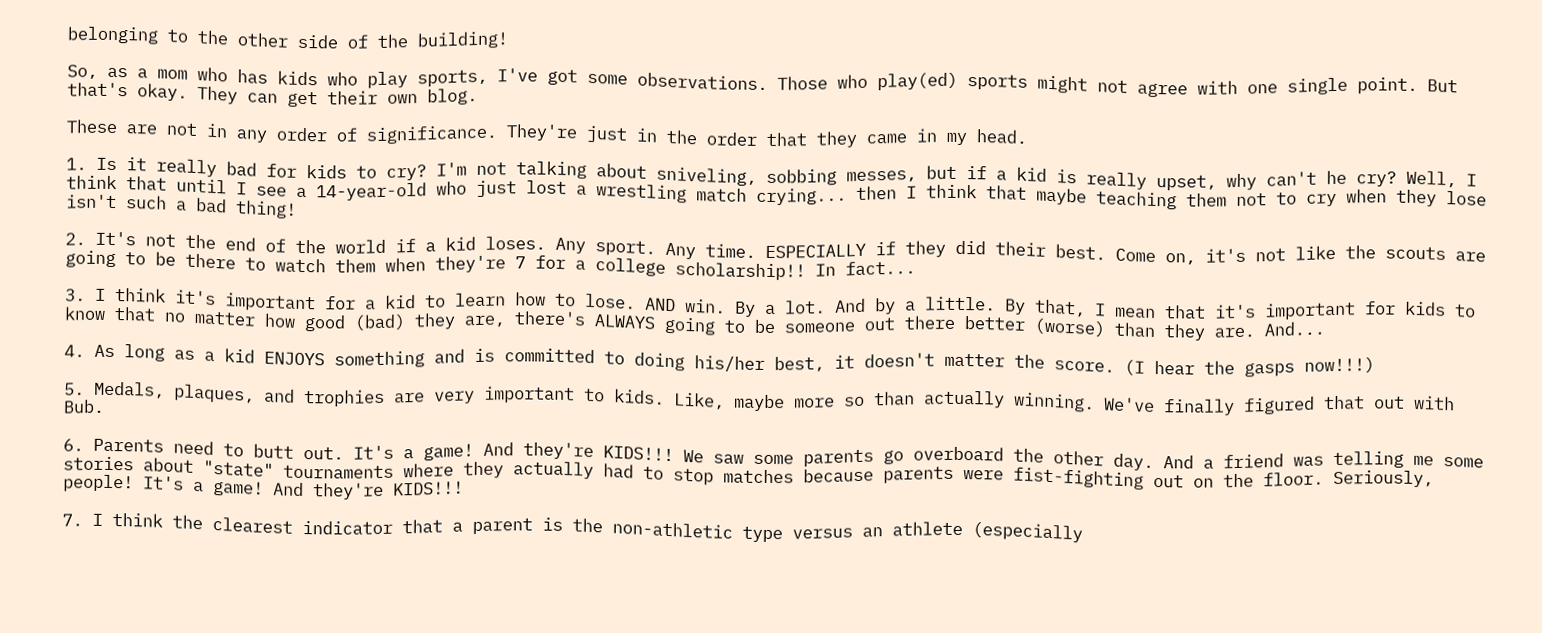belonging to the other side of the building!

So, as a mom who has kids who play sports, I've got some observations. Those who play(ed) sports might not agree with one single point. But that's okay. They can get their own blog.

These are not in any order of significance. They're just in the order that they came in my head.

1. Is it really bad for kids to cry? I'm not talking about sniveling, sobbing messes, but if a kid is really upset, why can't he cry? Well, I think that until I see a 14-year-old who just lost a wrestling match crying... then I think that maybe teaching them not to cry when they lose isn't such a bad thing!

2. It's not the end of the world if a kid loses. Any sport. Any time. ESPECIALLY if they did their best. Come on, it's not like the scouts are going to be there to watch them when they're 7 for a college scholarship!! In fact...

3. I think it's important for a kid to learn how to lose. AND win. By a lot. And by a little. By that, I mean that it's important for kids to know that no matter how good (bad) they are, there's ALWAYS going to be someone out there better (worse) than they are. And...

4. As long as a kid ENJOYS something and is committed to doing his/her best, it doesn't matter the score. (I hear the gasps now!!!)

5. Medals, plaques, and trophies are very important to kids. Like, maybe more so than actually winning. We've finally figured that out with Bub.

6. Parents need to butt out. It's a game! And they're KIDS!!! We saw some parents go overboard the other day. And a friend was telling me some stories about "state" tournaments where they actually had to stop matches because parents were fist-fighting out on the floor. Seriously, people! It's a game! And they're KIDS!!!

7. I think the clearest indicator that a parent is the non-athletic type versus an athlete (especially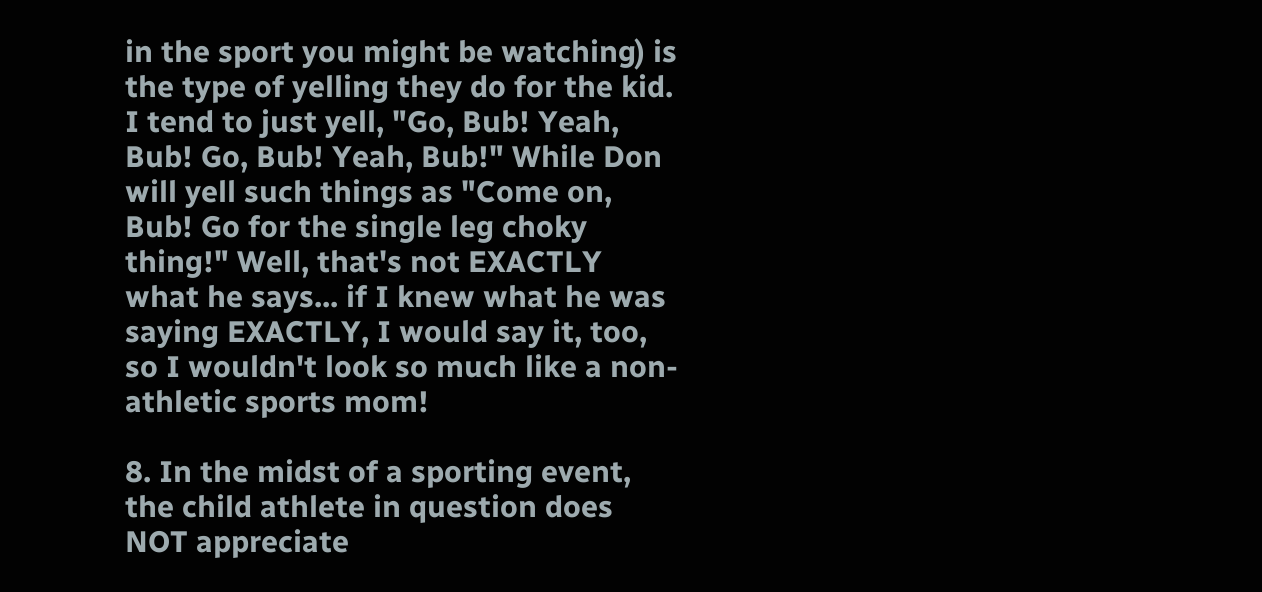in the sport you might be watching) is the type of yelling they do for the kid. I tend to just yell, "Go, Bub! Yeah, Bub! Go, Bub! Yeah, Bub!" While Don will yell such things as "Come on, Bub! Go for the single leg choky thing!" Well, that's not EXACTLY what he says... if I knew what he was saying EXACTLY, I would say it, too, so I wouldn't look so much like a non-athletic sports mom!

8. In the midst of a sporting event, the child athlete in question does NOT appreciate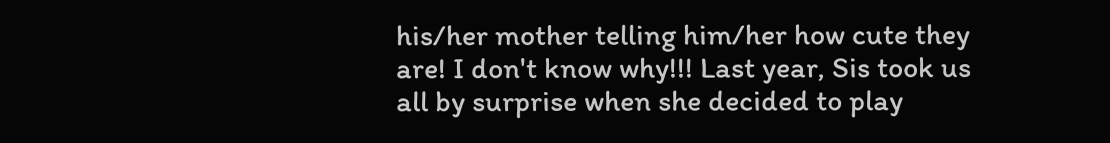his/her mother telling him/her how cute they are! I don't know why!!! Last year, Sis took us all by surprise when she decided to play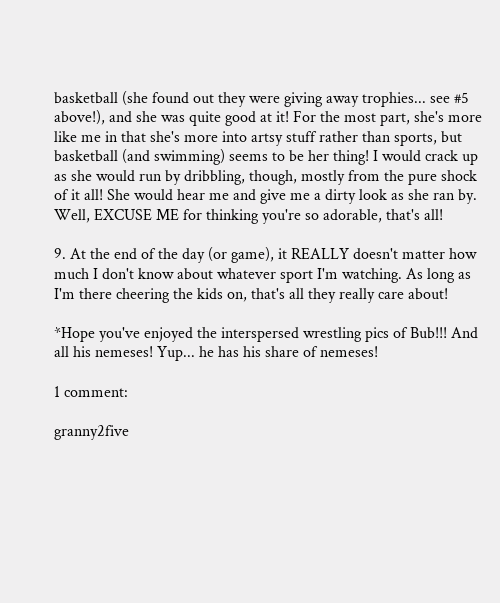basketball (she found out they were giving away trophies... see #5 above!), and she was quite good at it! For the most part, she's more like me in that she's more into artsy stuff rather than sports, but basketball (and swimming) seems to be her thing! I would crack up as she would run by dribbling, though, mostly from the pure shock of it all! She would hear me and give me a dirty look as she ran by. Well, EXCUSE ME for thinking you're so adorable, that's all!

9. At the end of the day (or game), it REALLY doesn't matter how much I don't know about whatever sport I'm watching. As long as I'm there cheering the kids on, that's all they really care about!

*Hope you've enjoyed the interspersed wrestling pics of Bub!!! And all his nemeses! Yup... he has his share of nemeses!

1 comment:

granny2five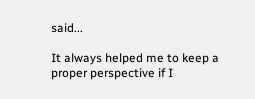said...

It always helped me to keep a proper perspective if I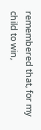remembered that, for my child to win,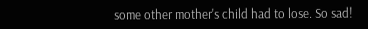some other mother's child had to lose. So sad!